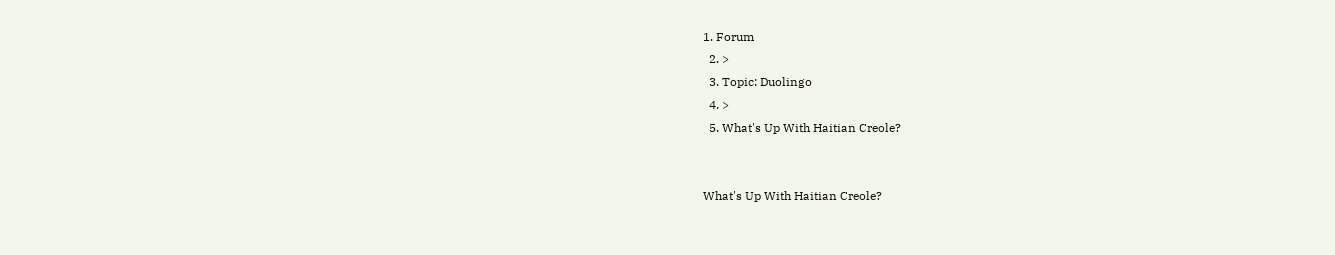1. Forum
  2. >
  3. Topic: Duolingo
  4. >
  5. What's Up With Haitian Creole?


What's Up With Haitian Creole?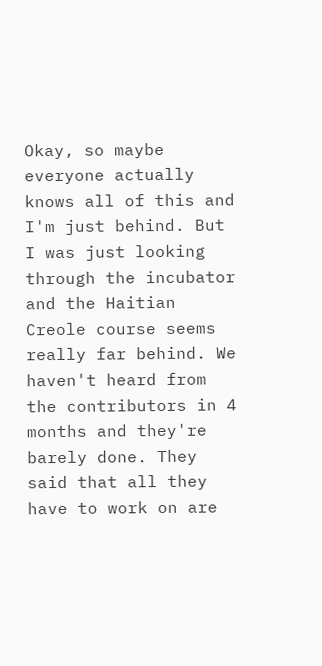Okay, so maybe everyone actually knows all of this and I'm just behind. But I was just looking through the incubator and the Haitian Creole course seems really far behind. We haven't heard from the contributors in 4 months and they're barely done. They said that all they have to work on are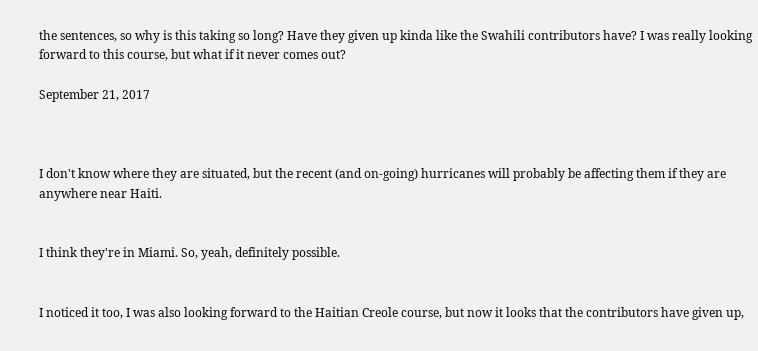the sentences, so why is this taking so long? Have they given up kinda like the Swahili contributors have? I was really looking forward to this course, but what if it never comes out?

September 21, 2017



I don't know where they are situated, but the recent (and on-going) hurricanes will probably be affecting them if they are anywhere near Haiti.


I think they're in Miami. So, yeah, definitely possible.


I noticed it too, I was also looking forward to the Haitian Creole course, but now it looks that the contributors have given up,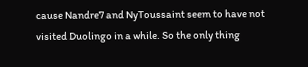cause Nandre7 and NyToussaint seem to have not visited Duolingo in a while. So the only thing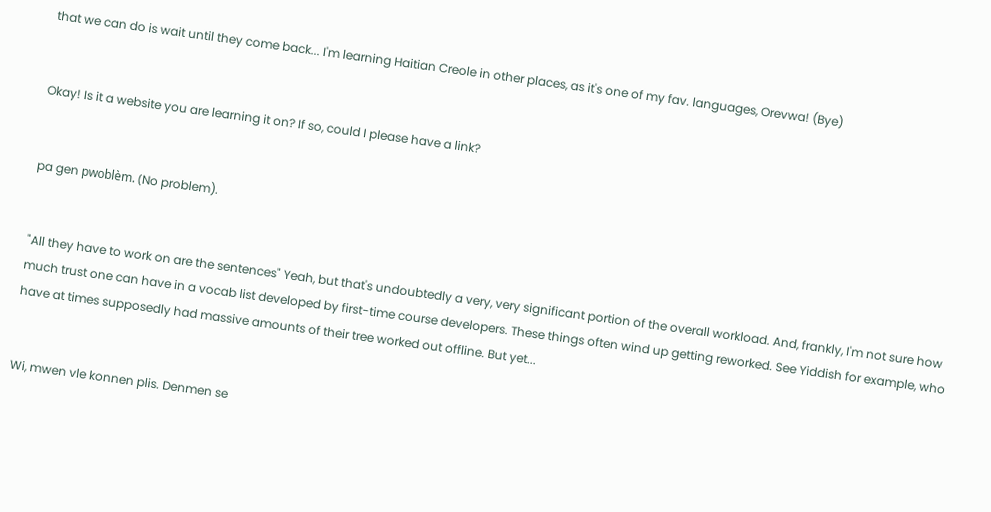that we can do is wait until they come back... I'm learning Haitian Creole in other places, as it's one of my fav. languages, Orevwa! (Bye)


Okay! Is it a website you are learning it on? If so, could I please have a link?


pa gen pwoblèm. (No problem).


"All they have to work on are the sentences" Yeah, but that's undoubtedly a very, very significant portion of the overall workload. And, frankly, I'm not sure how much trust one can have in a vocab list developed by first-time course developers. These things often wind up getting reworked. See Yiddish for example, who have at times supposedly had massive amounts of their tree worked out offline. But yet...


Wi, mwen vle konnen plis. Denmen se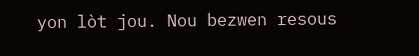yon lòt jou. Nou bezwen resous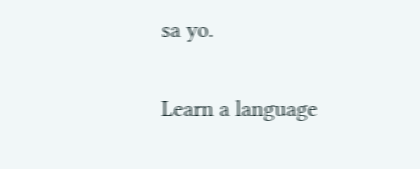sa yo.

Learn a language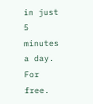in just 5 minutes a day. For free.